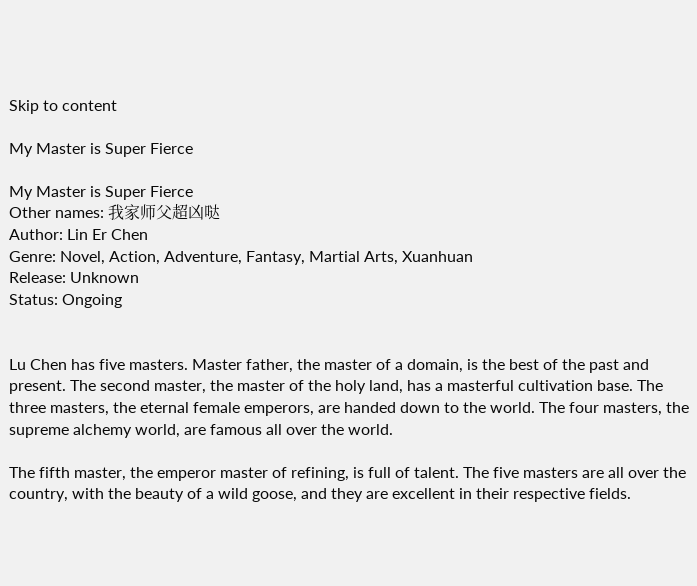Skip to content

My Master is Super Fierce

My Master is Super Fierce
Other names: 我家师父超凶哒
Author: Lin Er Chen
Genre: Novel, Action, Adventure, Fantasy, Martial Arts, Xuanhuan
Release: Unknown
Status: Ongoing


Lu Chen has five masters. Master father, the master of a domain, is the best of the past and present. The second master, the master of the holy land, has a masterful cultivation base. The three masters, the eternal female emperors, are handed down to the world. The four masters, the supreme alchemy world, are famous all over the world.

The fifth master, the emperor master of refining, is full of talent. The five masters are all over the country, with the beauty of a wild goose, and they are excellent in their respective fields.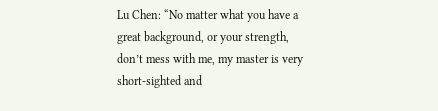Lu Chen: “No matter what you have a great background, or your strength, don’t mess with me, my master is very short-sighted and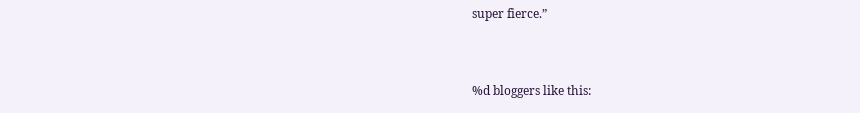super fierce.”


%d bloggers like this: